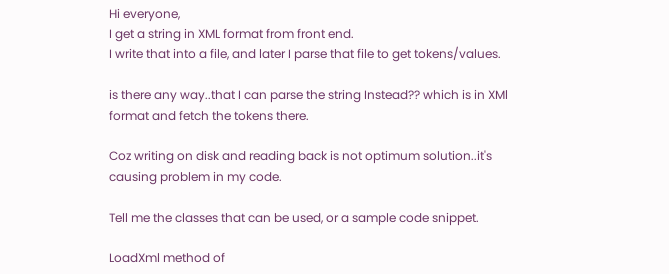Hi everyone,
I get a string in XML format from front end.
I write that into a file, and later I parse that file to get tokens/values.

is there any way..that I can parse the string Instead?? which is in XMl format and fetch the tokens there.

Coz writing on disk and reading back is not optimum solution..it's causing problem in my code.

Tell me the classes that can be used, or a sample code snippet.

LoadXml method of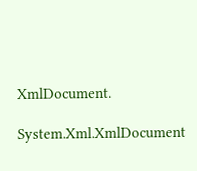XmlDocument.

System.Xml.XmlDocument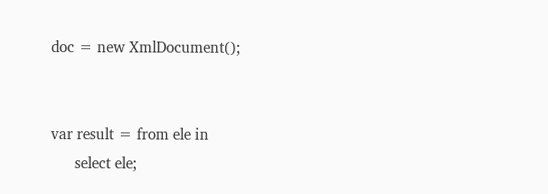doc = new XmlDocument();


var result = from ele in
      select ele;